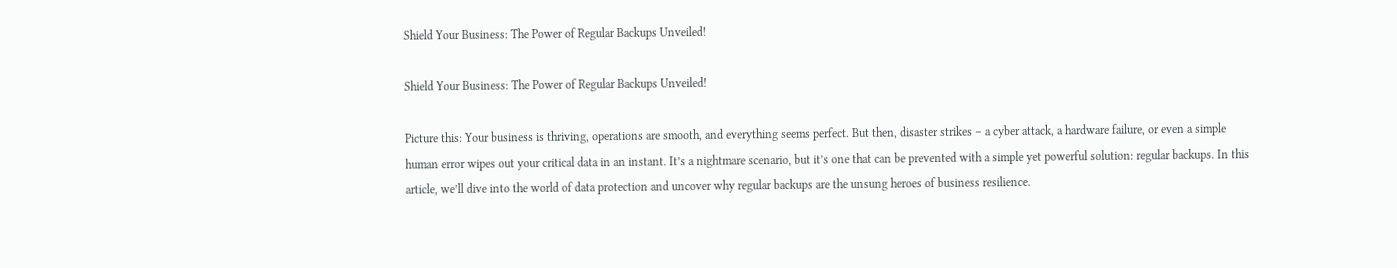Shield Your Business: The Power of Regular Backups Unveiled!

Shield Your Business: The Power of Regular Backups Unveiled!

Picture this: Your business is thriving, operations are smooth, and everything seems perfect. But then, disaster strikes – a cyber attack, a hardware failure, or even a simple human error wipes out your critical data in an instant. It’s a nightmare scenario, but it’s one that can be prevented with a simple yet powerful solution: regular backups. In this article, we’ll dive into the world of data protection and uncover why regular backups are the unsung heroes of business resilience.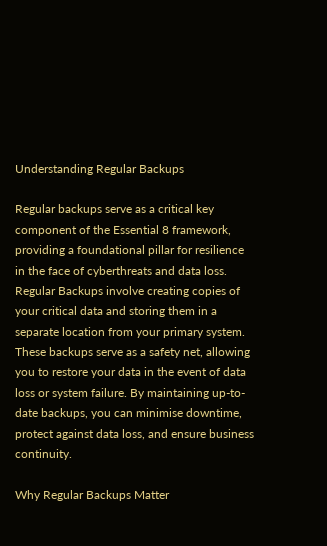Understanding Regular Backups

Regular backups serve as a critical key component of the Essential 8 framework, providing a foundational pillar for resilience in the face of cyberthreats and data loss. Regular Backups involve creating copies of your critical data and storing them in a separate location from your primary system. These backups serve as a safety net, allowing you to restore your data in the event of data loss or system failure. By maintaining up-to-date backups, you can minimise downtime, protect against data loss, and ensure business continuity.

Why Regular Backups Matter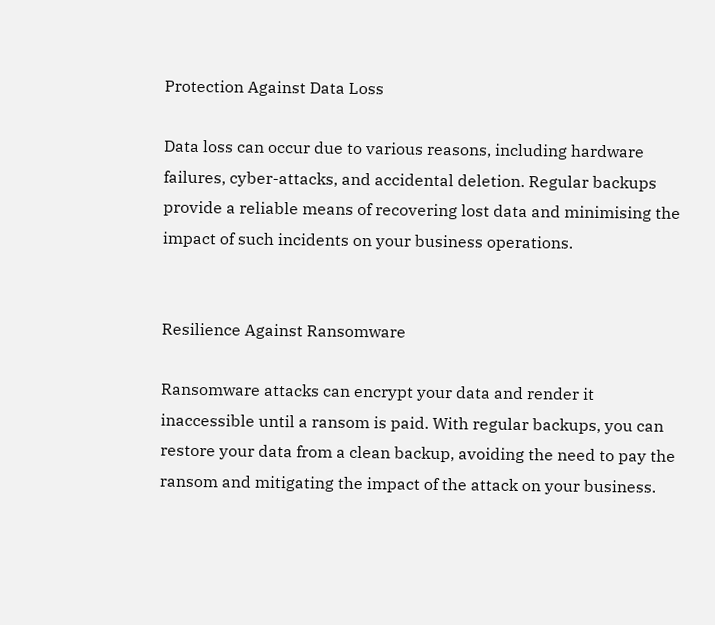Protection Against Data Loss

Data loss can occur due to various reasons, including hardware failures, cyber-attacks, and accidental deletion. Regular backups provide a reliable means of recovering lost data and minimising the impact of such incidents on your business operations.


Resilience Against Ransomware

Ransomware attacks can encrypt your data and render it inaccessible until a ransom is paid. With regular backups, you can restore your data from a clean backup, avoiding the need to pay the ransom and mitigating the impact of the attack on your business.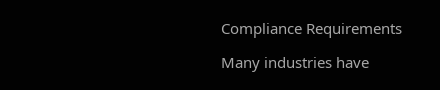Compliance Requirements

Many industries have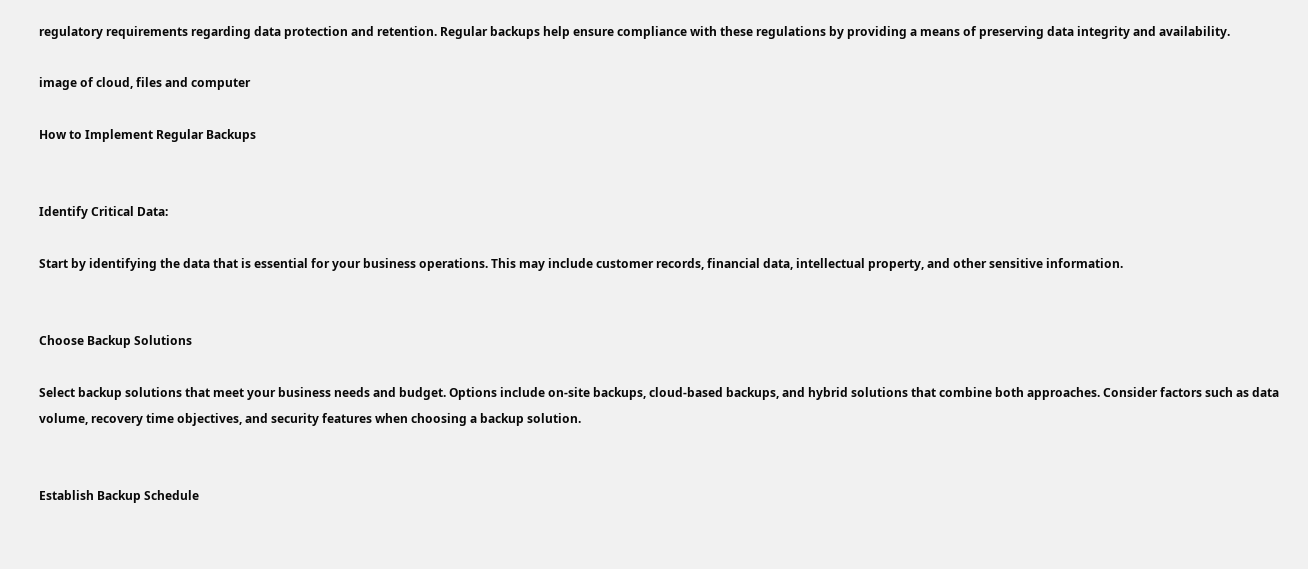regulatory requirements regarding data protection and retention. Regular backups help ensure compliance with these regulations by providing a means of preserving data integrity and availability.

image of cloud, files and computer

How to Implement Regular Backups


Identify Critical Data:

Start by identifying the data that is essential for your business operations. This may include customer records, financial data, intellectual property, and other sensitive information.


Choose Backup Solutions

Select backup solutions that meet your business needs and budget. Options include on-site backups, cloud-based backups, and hybrid solutions that combine both approaches. Consider factors such as data volume, recovery time objectives, and security features when choosing a backup solution.


Establish Backup Schedule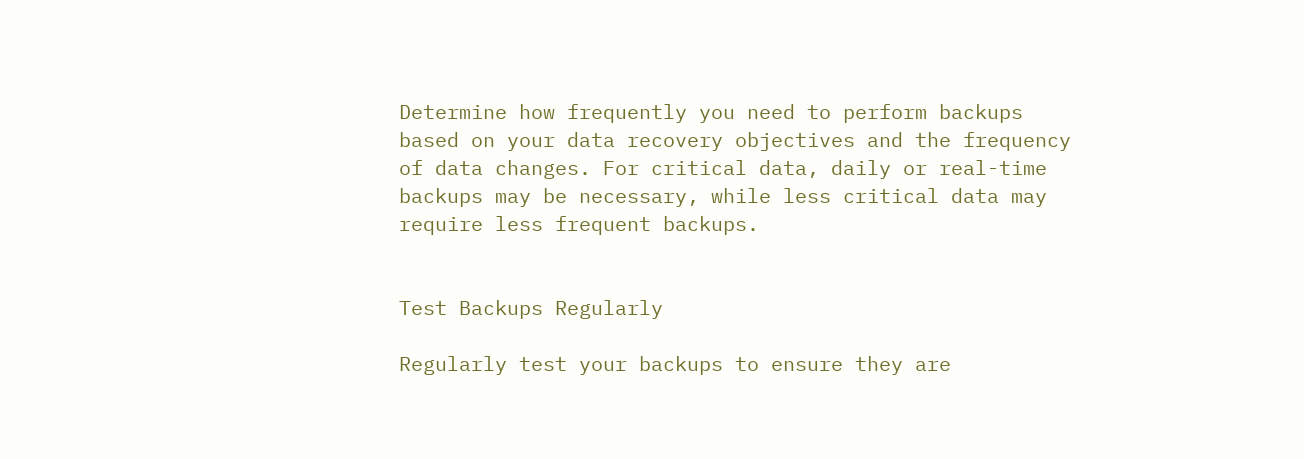Determine how frequently you need to perform backups based on your data recovery objectives and the frequency of data changes. For critical data, daily or real-time backups may be necessary, while less critical data may require less frequent backups.


Test Backups Regularly

Regularly test your backups to ensure they are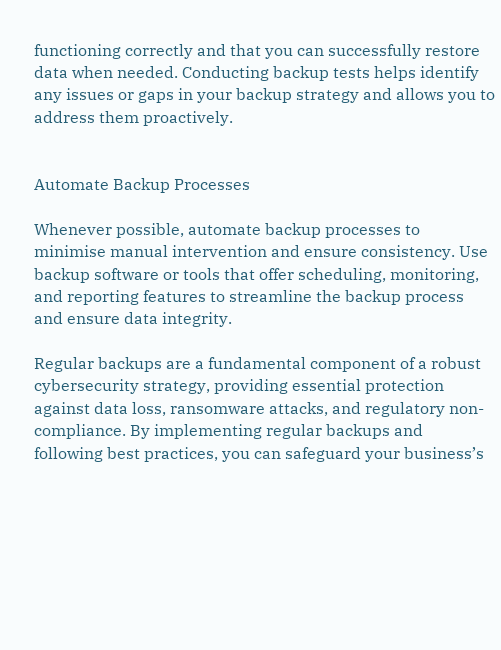functioning correctly and that you can successfully restore data when needed. Conducting backup tests helps identify any issues or gaps in your backup strategy and allows you to address them proactively.


Automate Backup Processes

Whenever possible, automate backup processes to minimise manual intervention and ensure consistency. Use backup software or tools that offer scheduling, monitoring, and reporting features to streamline the backup process and ensure data integrity.

Regular backups are a fundamental component of a robust cybersecurity strategy, providing essential protection against data loss, ransomware attacks, and regulatory non-compliance. By implementing regular backups and following best practices, you can safeguard your business’s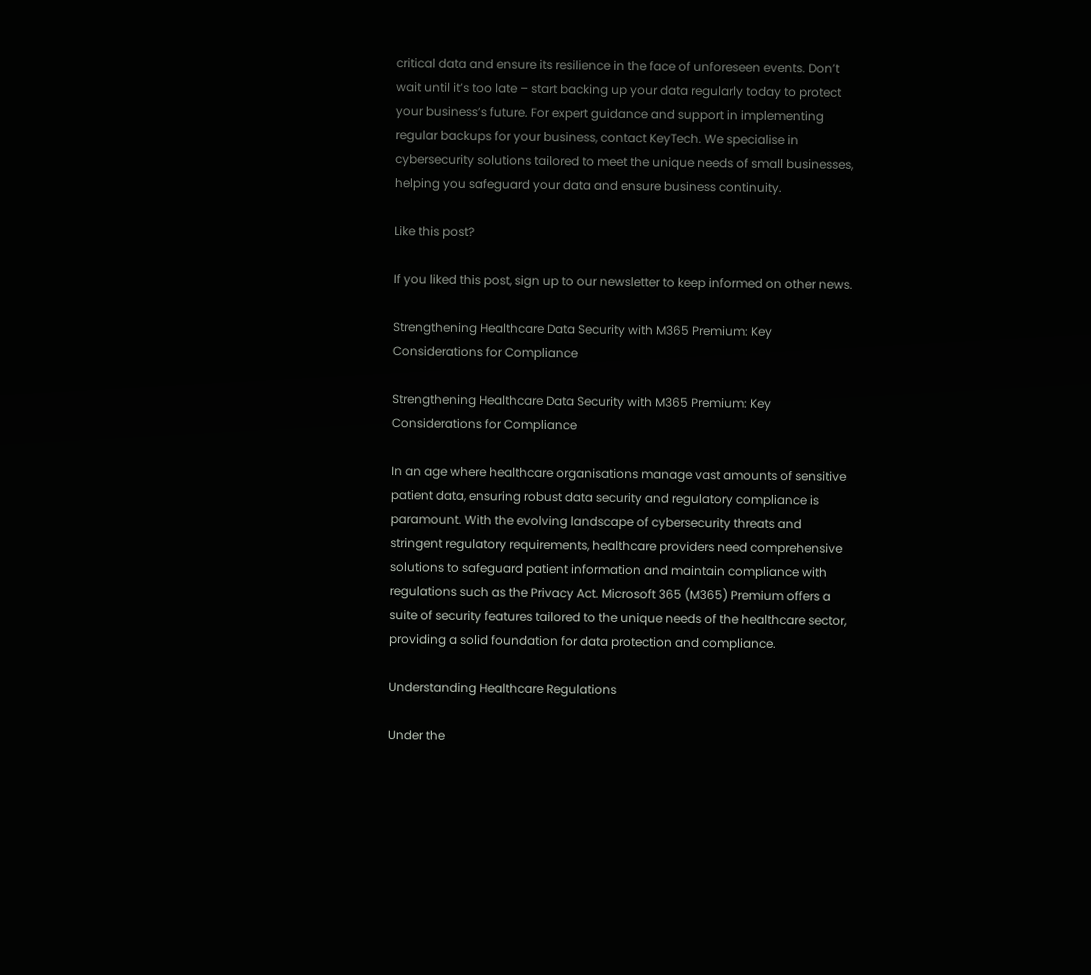critical data and ensure its resilience in the face of unforeseen events. Don’t wait until it’s too late – start backing up your data regularly today to protect your business’s future. For expert guidance and support in implementing regular backups for your business, contact KeyTech. We specialise in cybersecurity solutions tailored to meet the unique needs of small businesses, helping you safeguard your data and ensure business continuity.

Like this post?

If you liked this post, sign up to our newsletter to keep informed on other news.

Strengthening Healthcare Data Security with M365 Premium: Key Considerations for Compliance

Strengthening Healthcare Data Security with M365 Premium: Key Considerations for Compliance

In an age where healthcare organisations manage vast amounts of sensitive patient data, ensuring robust data security and regulatory compliance is paramount. With the evolving landscape of cybersecurity threats and stringent regulatory requirements, healthcare providers need comprehensive solutions to safeguard patient information and maintain compliance with regulations such as the Privacy Act. Microsoft 365 (M365) Premium offers a suite of security features tailored to the unique needs of the healthcare sector, providing a solid foundation for data protection and compliance.

Understanding Healthcare Regulations

Under the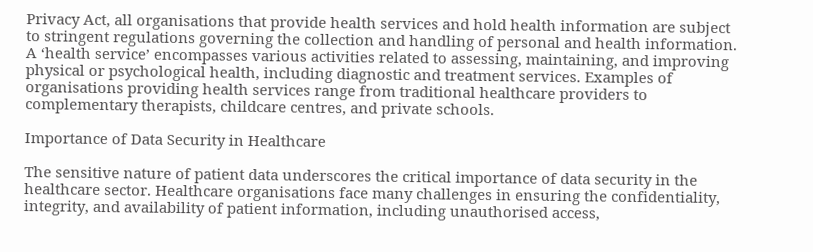Privacy Act, all organisations that provide health services and hold health information are subject to stringent regulations governing the collection and handling of personal and health information. A ‘health service’ encompasses various activities related to assessing, maintaining, and improving physical or psychological health, including diagnostic and treatment services. Examples of organisations providing health services range from traditional healthcare providers to complementary therapists, childcare centres, and private schools.

Importance of Data Security in Healthcare

The sensitive nature of patient data underscores the critical importance of data security in the healthcare sector. Healthcare organisations face many challenges in ensuring the confidentiality, integrity, and availability of patient information, including unauthorised access,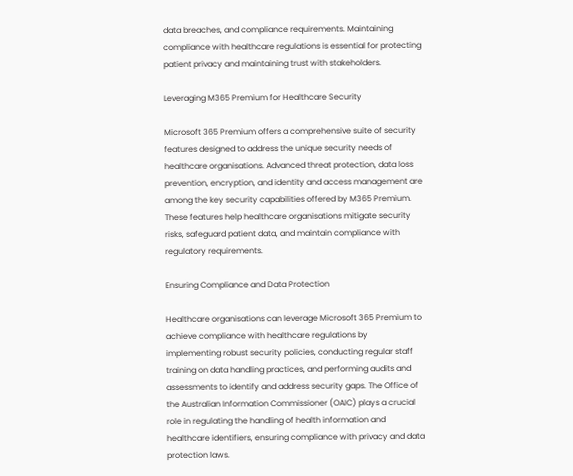data breaches, and compliance requirements. Maintaining compliance with healthcare regulations is essential for protecting patient privacy and maintaining trust with stakeholders.

Leveraging M365 Premium for Healthcare Security

Microsoft 365 Premium offers a comprehensive suite of security features designed to address the unique security needs of healthcare organisations. Advanced threat protection, data loss prevention, encryption, and identity and access management are among the key security capabilities offered by M365 Premium. These features help healthcare organisations mitigate security risks, safeguard patient data, and maintain compliance with regulatory requirements.

Ensuring Compliance and Data Protection

Healthcare organisations can leverage Microsoft 365 Premium to achieve compliance with healthcare regulations by implementing robust security policies, conducting regular staff training on data handling practices, and performing audits and assessments to identify and address security gaps. The Office of the Australian Information Commissioner (OAIC) plays a crucial role in regulating the handling of health information and healthcare identifiers, ensuring compliance with privacy and data protection laws.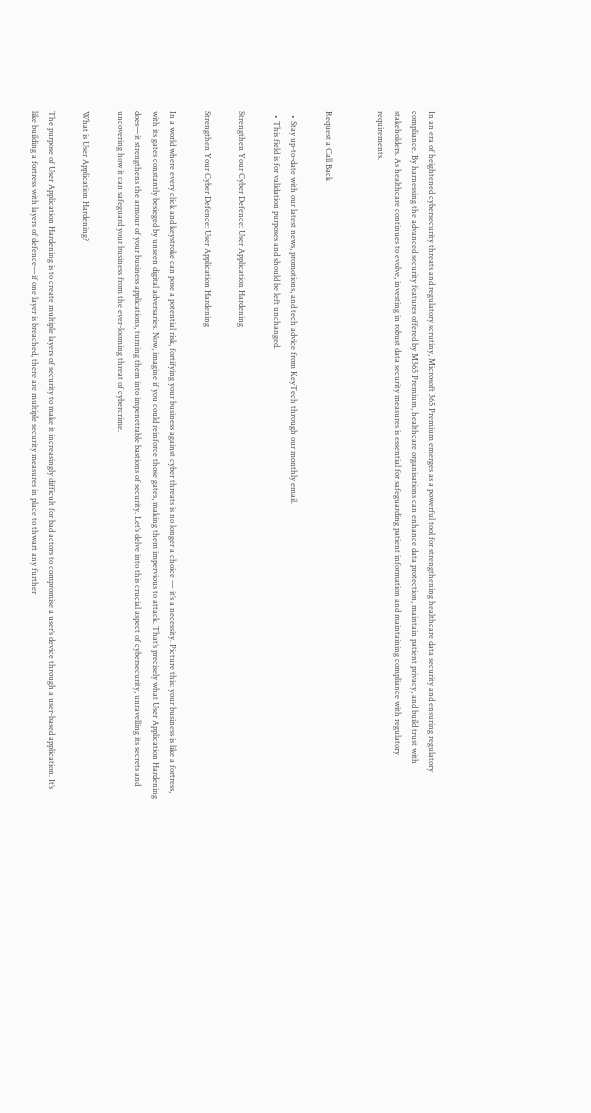In an era of heightened cybersecurity threats and regulatory scrutiny, Microsoft 365 Premium emerges as a powerful tool for strengthening healthcare data security and ensuring regulatory compliance. By harnessing the advanced security features offered by M365 Premium, healthcare organisations can enhance data protection, maintain patient privacy, and build trust with stakeholders. As healthcare continues to evolve, investing in robust data security measures is essential for safeguarding patient information and maintaining compliance with regulatory requirements.


Request a Call Back

  • Stay up-to-date with our latest news, promotions, and tech advice from KeyTech through our monthly email.
  • This field is for validation purposes and should be left unchanged.

Strengthen Your Cyber Defence: User Application Hardening

Strengthen Your Cyber Defence: User Application Hardening

In a world where every click and keystroke can pose a potential risk, fortifying your business against cyber threats is no longer a choice — it’s a necessity. Picture this: your business is like a fortress, with its gates constantly besieged by unseen digital adversaries. Now, imagine if you could reinforce those gates, making them impervious to attack. That’s precisely what User Application Hardening does—it strengthens the armour of your business applications, turning them into impenetrable bastions of security. Let’s delve into this crucial aspect of cybersecurity, unravelling its secrets and uncovering how it can safeguard your business from the ever-looming threat of cybercrime.

What is User Application Hardening?

The purpose of User Application Hardening is to create multiple layers of security to make it increasingly difficult for bad actors to compromise a user’s device through a user-based application. It’s like building a fortress with layers of defence—if one layer is breached, there are multiple security measures in place to thwart any further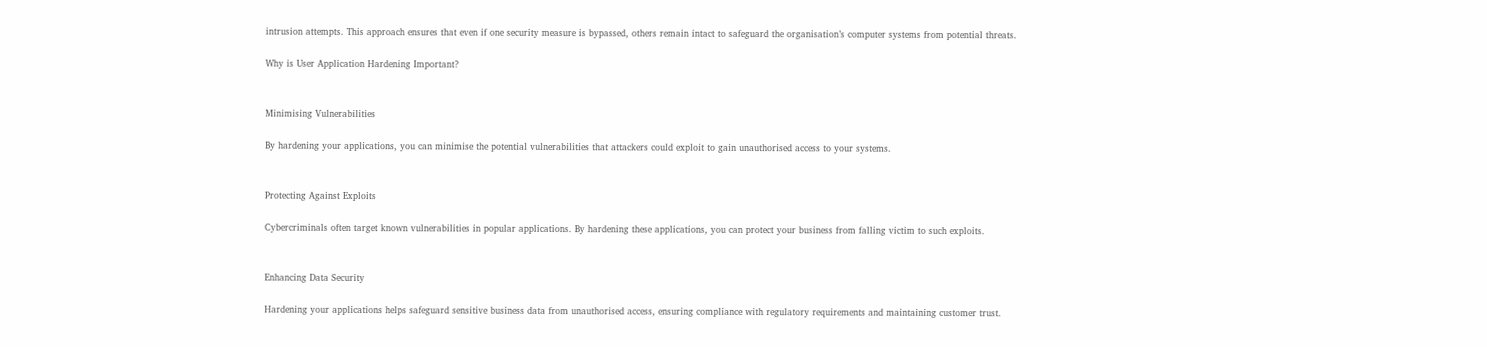intrusion attempts. This approach ensures that even if one security measure is bypassed, others remain intact to safeguard the organisation’s computer systems from potential threats.

Why is User Application Hardening Important?


Minimising Vulnerabilities

By hardening your applications, you can minimise the potential vulnerabilities that attackers could exploit to gain unauthorised access to your systems.


Protecting Against Exploits

Cybercriminals often target known vulnerabilities in popular applications. By hardening these applications, you can protect your business from falling victim to such exploits.


Enhancing Data Security

Hardening your applications helps safeguard sensitive business data from unauthorised access, ensuring compliance with regulatory requirements and maintaining customer trust.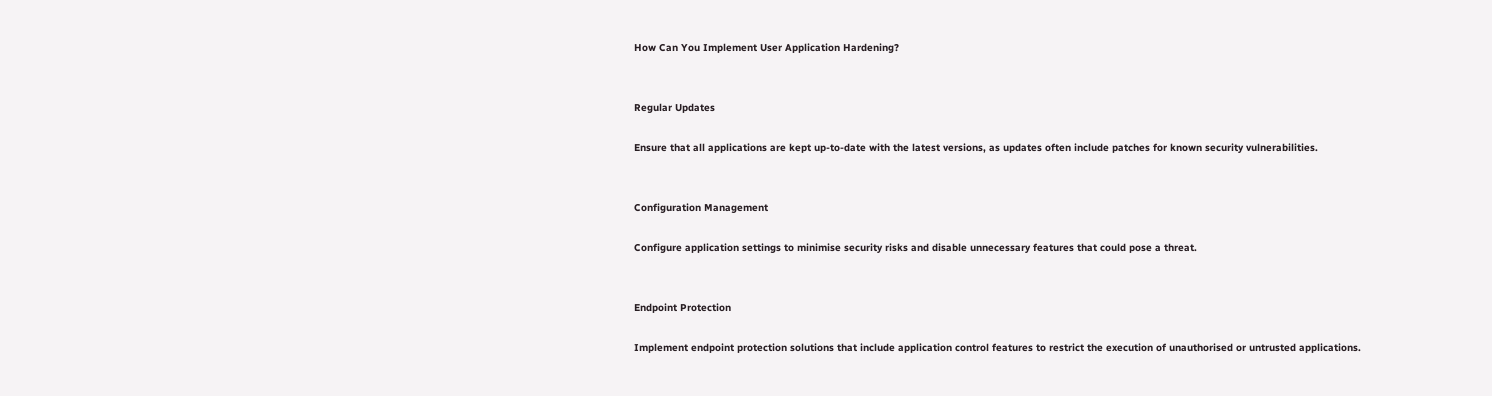How Can You Implement User Application Hardening?


Regular Updates

Ensure that all applications are kept up-to-date with the latest versions, as updates often include patches for known security vulnerabilities.


Configuration Management

Configure application settings to minimise security risks and disable unnecessary features that could pose a threat.


Endpoint Protection

Implement endpoint protection solutions that include application control features to restrict the execution of unauthorised or untrusted applications.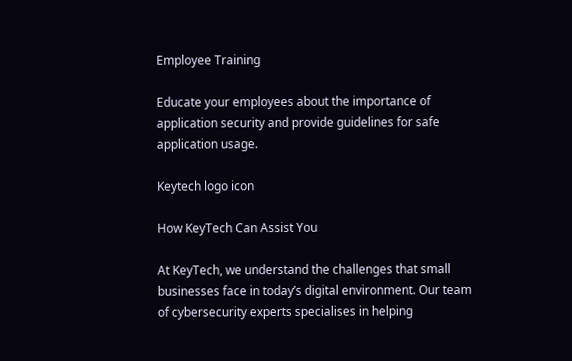Employee Training

Educate your employees about the importance of application security and provide guidelines for safe application usage.

Keytech logo icon

How KeyTech Can Assist You

At KeyTech, we understand the challenges that small businesses face in today’s digital environment. Our team of cybersecurity experts specialises in helping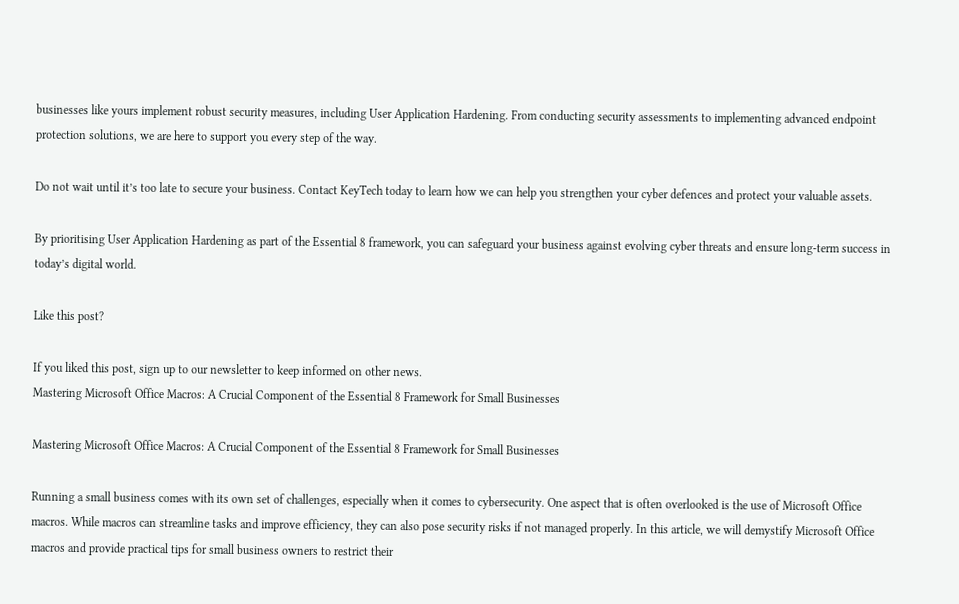businesses like yours implement robust security measures, including User Application Hardening. From conducting security assessments to implementing advanced endpoint protection solutions, we are here to support you every step of the way.

Do not wait until it’s too late to secure your business. Contact KeyTech today to learn how we can help you strengthen your cyber defences and protect your valuable assets.

By prioritising User Application Hardening as part of the Essential 8 framework, you can safeguard your business against evolving cyber threats and ensure long-term success in today’s digital world.

Like this post?

If you liked this post, sign up to our newsletter to keep informed on other news.
Mastering Microsoft Office Macros: A Crucial Component of the Essential 8 Framework for Small Businesses

Mastering Microsoft Office Macros: A Crucial Component of the Essential 8 Framework for Small Businesses

Running a small business comes with its own set of challenges, especially when it comes to cybersecurity. One aspect that is often overlooked is the use of Microsoft Office macros. While macros can streamline tasks and improve efficiency, they can also pose security risks if not managed properly. In this article, we will demystify Microsoft Office macros and provide practical tips for small business owners to restrict their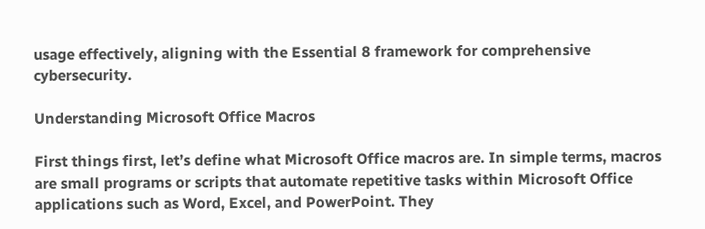usage effectively, aligning with the Essential 8 framework for comprehensive cybersecurity.

Understanding Microsoft Office Macros

First things first, let’s define what Microsoft Office macros are. In simple terms, macros are small programs or scripts that automate repetitive tasks within Microsoft Office applications such as Word, Excel, and PowerPoint. They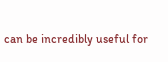can be incredibly useful for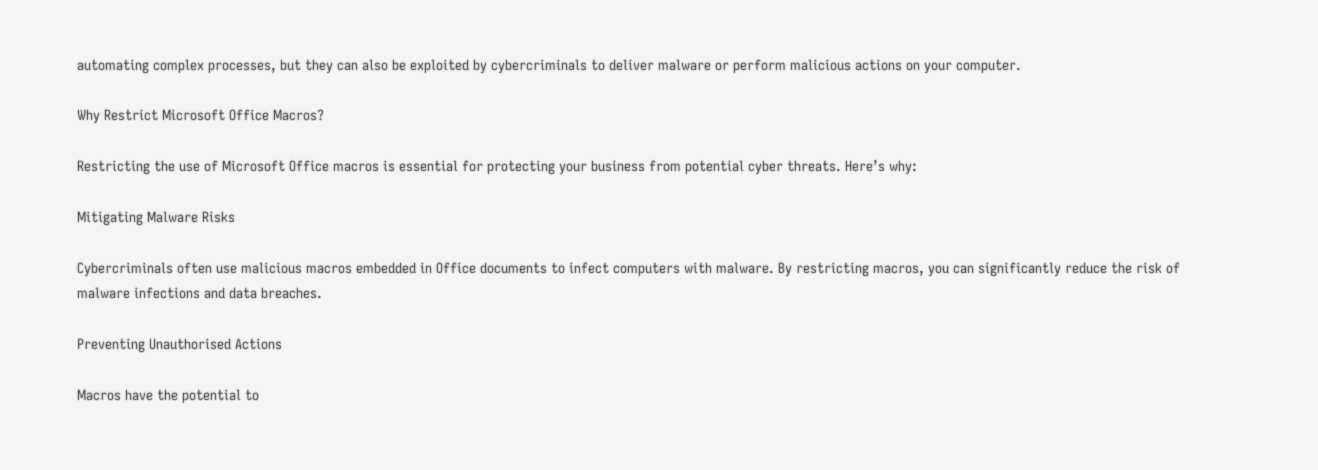automating complex processes, but they can also be exploited by cybercriminals to deliver malware or perform malicious actions on your computer.

Why Restrict Microsoft Office Macros?

Restricting the use of Microsoft Office macros is essential for protecting your business from potential cyber threats. Here’s why:

Mitigating Malware Risks

Cybercriminals often use malicious macros embedded in Office documents to infect computers with malware. By restricting macros, you can significantly reduce the risk of malware infections and data breaches.

Preventing Unauthorised Actions

Macros have the potential to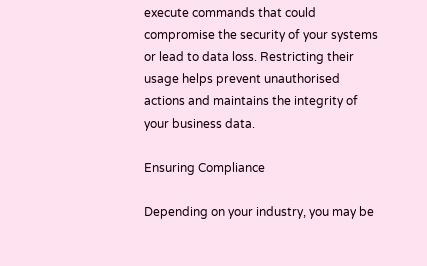execute commands that could compromise the security of your systems or lead to data loss. Restricting their usage helps prevent unauthorised actions and maintains the integrity of your business data.

Ensuring Compliance

Depending on your industry, you may be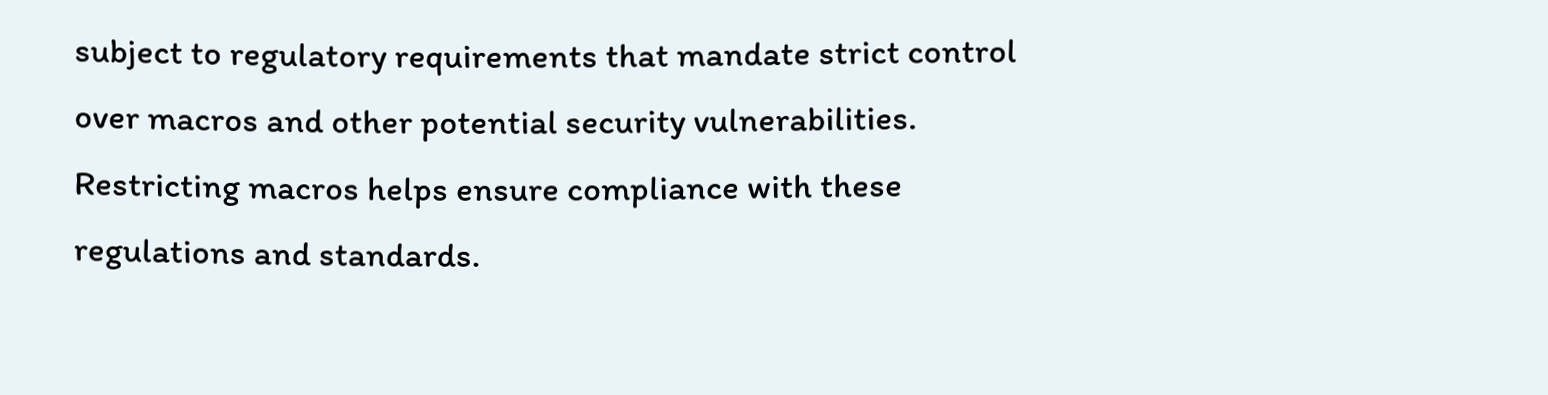subject to regulatory requirements that mandate strict control over macros and other potential security vulnerabilities. Restricting macros helps ensure compliance with these regulations and standards.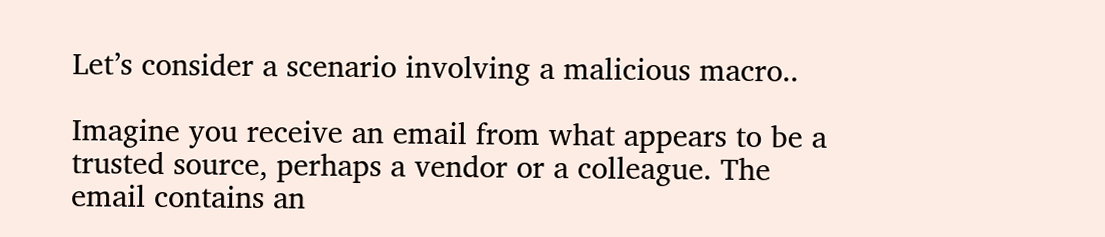Let’s consider a scenario involving a malicious macro..

Imagine you receive an email from what appears to be a trusted source, perhaps a vendor or a colleague. The email contains an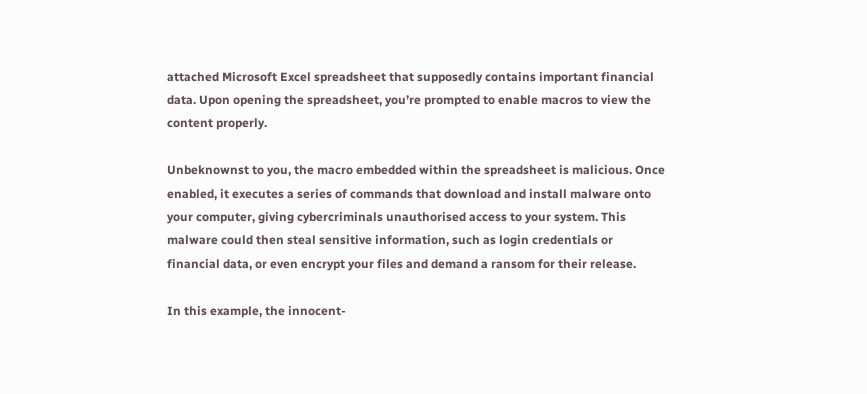attached Microsoft Excel spreadsheet that supposedly contains important financial data. Upon opening the spreadsheet, you’re prompted to enable macros to view the content properly.

Unbeknownst to you, the macro embedded within the spreadsheet is malicious. Once enabled, it executes a series of commands that download and install malware onto your computer, giving cybercriminals unauthorised access to your system. This malware could then steal sensitive information, such as login credentials or financial data, or even encrypt your files and demand a ransom for their release.

In this example, the innocent-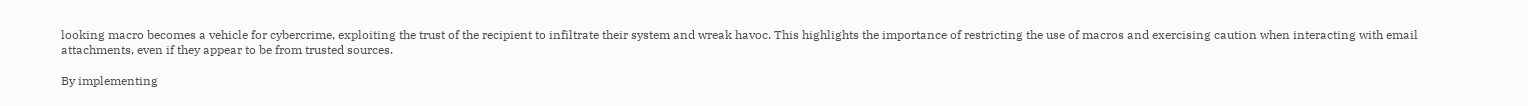looking macro becomes a vehicle for cybercrime, exploiting the trust of the recipient to infiltrate their system and wreak havoc. This highlights the importance of restricting the use of macros and exercising caution when interacting with email attachments, even if they appear to be from trusted sources.

By implementing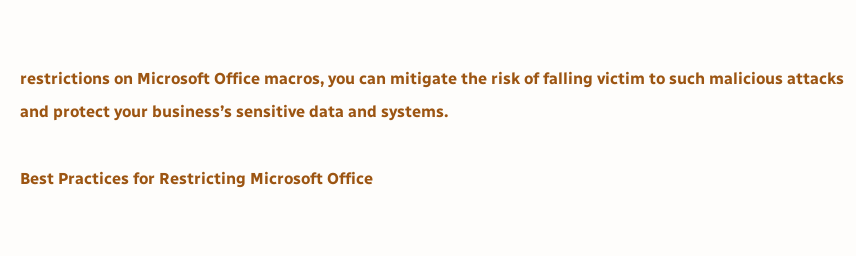restrictions on Microsoft Office macros, you can mitigate the risk of falling victim to such malicious attacks and protect your business’s sensitive data and systems.

Best Practices for Restricting Microsoft Office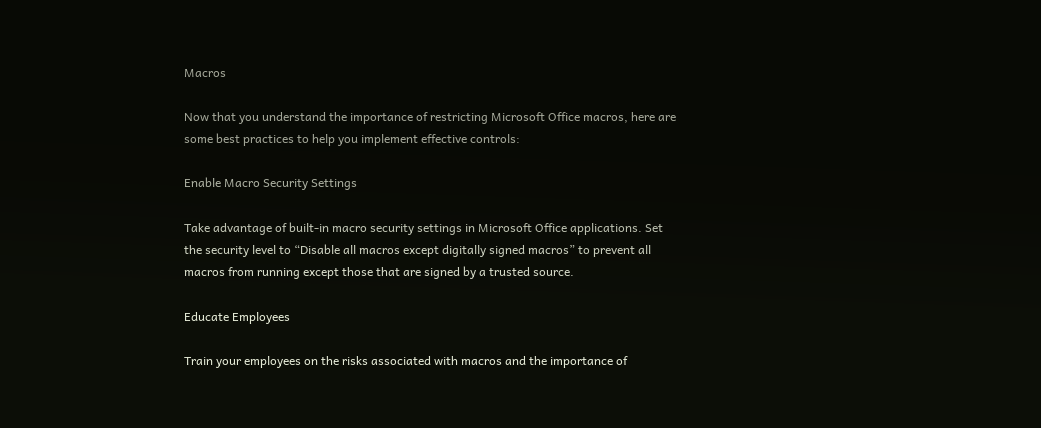Macros

Now that you understand the importance of restricting Microsoft Office macros, here are some best practices to help you implement effective controls:

Enable Macro Security Settings

Take advantage of built-in macro security settings in Microsoft Office applications. Set the security level to “Disable all macros except digitally signed macros” to prevent all macros from running except those that are signed by a trusted source.

Educate Employees

Train your employees on the risks associated with macros and the importance of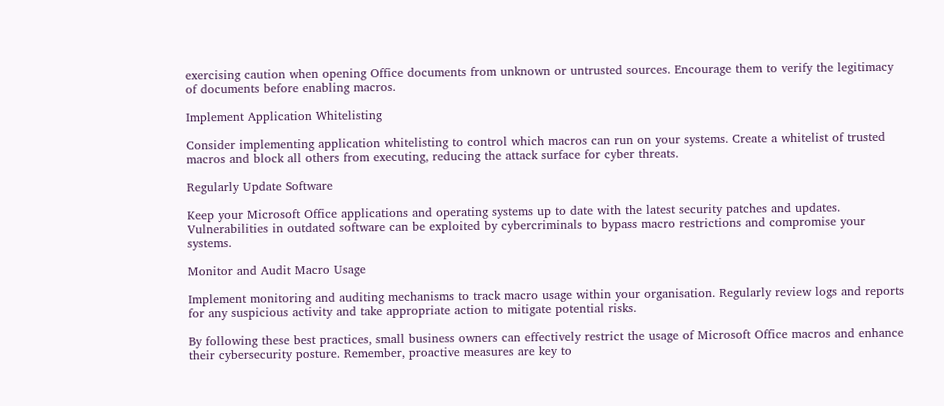exercising caution when opening Office documents from unknown or untrusted sources. Encourage them to verify the legitimacy of documents before enabling macros.

Implement Application Whitelisting

Consider implementing application whitelisting to control which macros can run on your systems. Create a whitelist of trusted macros and block all others from executing, reducing the attack surface for cyber threats.

Regularly Update Software

Keep your Microsoft Office applications and operating systems up to date with the latest security patches and updates. Vulnerabilities in outdated software can be exploited by cybercriminals to bypass macro restrictions and compromise your systems.

Monitor and Audit Macro Usage

Implement monitoring and auditing mechanisms to track macro usage within your organisation. Regularly review logs and reports for any suspicious activity and take appropriate action to mitigate potential risks.

By following these best practices, small business owners can effectively restrict the usage of Microsoft Office macros and enhance their cybersecurity posture. Remember, proactive measures are key to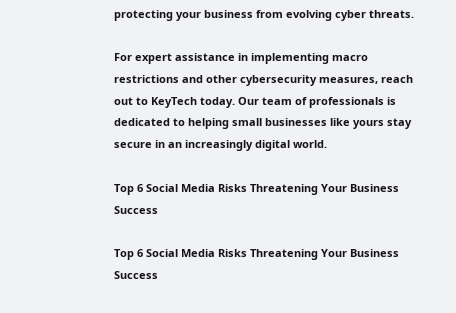protecting your business from evolving cyber threats.

For expert assistance in implementing macro restrictions and other cybersecurity measures, reach out to KeyTech today. Our team of professionals is dedicated to helping small businesses like yours stay secure in an increasingly digital world.

Top 6 Social Media Risks Threatening Your Business Success

Top 6 Social Media Risks Threatening Your Business Success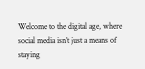Welcome to the digital age, where social media isn’t just a means of staying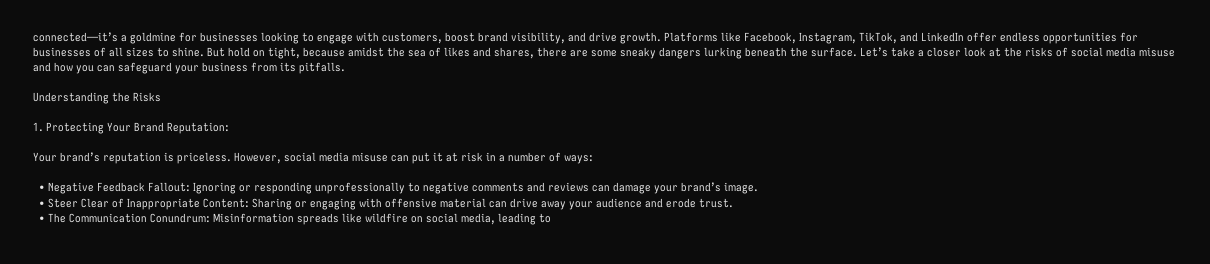connected—it’s a goldmine for businesses looking to engage with customers, boost brand visibility, and drive growth. Platforms like Facebook, Instagram, TikTok, and LinkedIn offer endless opportunities for businesses of all sizes to shine. But hold on tight, because amidst the sea of likes and shares, there are some sneaky dangers lurking beneath the surface. Let’s take a closer look at the risks of social media misuse and how you can safeguard your business from its pitfalls.

Understanding the Risks

1. Protecting Your Brand Reputation:

Your brand’s reputation is priceless. However, social media misuse can put it at risk in a number of ways:

  • Negative Feedback Fallout: Ignoring or responding unprofessionally to negative comments and reviews can damage your brand’s image.
  • Steer Clear of Inappropriate Content: Sharing or engaging with offensive material can drive away your audience and erode trust.
  • The Communication Conundrum: Misinformation spreads like wildfire on social media, leading to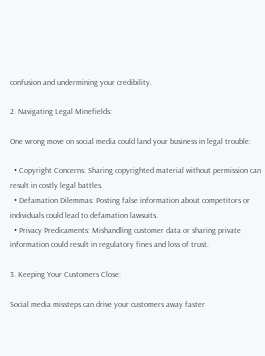confusion and undermining your credibility.

2. Navigating Legal Minefields:

One wrong move on social media could land your business in legal trouble:

  • Copyright Concerns: Sharing copyrighted material without permission can result in costly legal battles.
  • Defamation Dilemmas: Posting false information about competitors or individuals could lead to defamation lawsuits.
  • Privacy Predicaments: Mishandling customer data or sharing private information could result in regulatory fines and loss of trust.

3. Keeping Your Customers Close:

Social media missteps can drive your customers away faster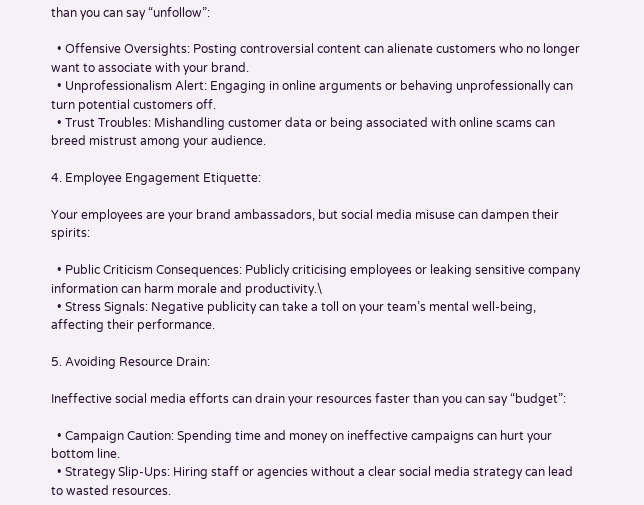than you can say “unfollow”:

  • Offensive Oversights: Posting controversial content can alienate customers who no longer want to associate with your brand.
  • Unprofessionalism Alert: Engaging in online arguments or behaving unprofessionally can turn potential customers off.
  • Trust Troubles: Mishandling customer data or being associated with online scams can breed mistrust among your audience.

4. Employee Engagement Etiquette:

Your employees are your brand ambassadors, but social media misuse can dampen their spirits:

  • Public Criticism Consequences: Publicly criticising employees or leaking sensitive company information can harm morale and productivity.\
  • Stress Signals: Negative publicity can take a toll on your team’s mental well-being, affecting their performance.

5. Avoiding Resource Drain:

Ineffective social media efforts can drain your resources faster than you can say “budget”:

  • Campaign Caution: Spending time and money on ineffective campaigns can hurt your bottom line.
  • Strategy Slip-Ups: Hiring staff or agencies without a clear social media strategy can lead to wasted resources.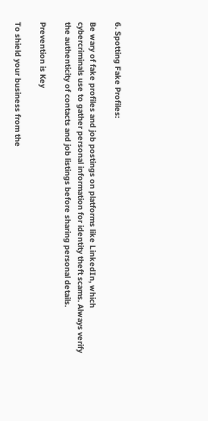6. Spotting Fake Profiles:

Be wary of fake profiles and job postings on platforms like LinkedIn, which cybercriminals use to gather personal information for identity theft scams. Always verify the authenticity of contacts and job listings before sharing personal details.

Prevention is Key

To shield your business from the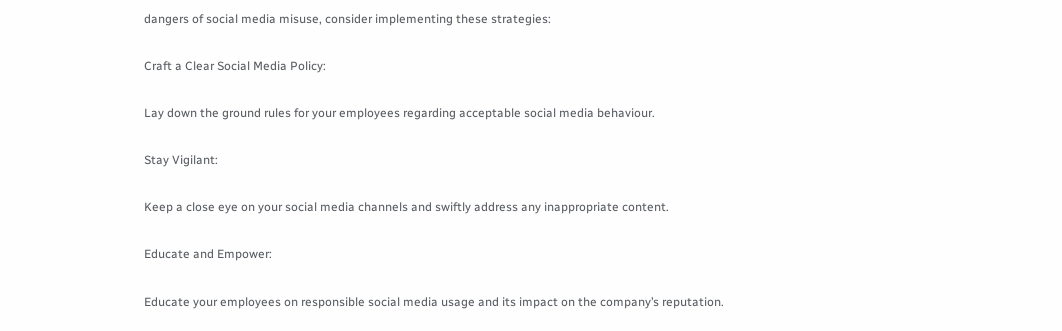dangers of social media misuse, consider implementing these strategies:

Craft a Clear Social Media Policy:

Lay down the ground rules for your employees regarding acceptable social media behaviour.

Stay Vigilant:

Keep a close eye on your social media channels and swiftly address any inappropriate content.

Educate and Empower:

Educate your employees on responsible social media usage and its impact on the company’s reputation.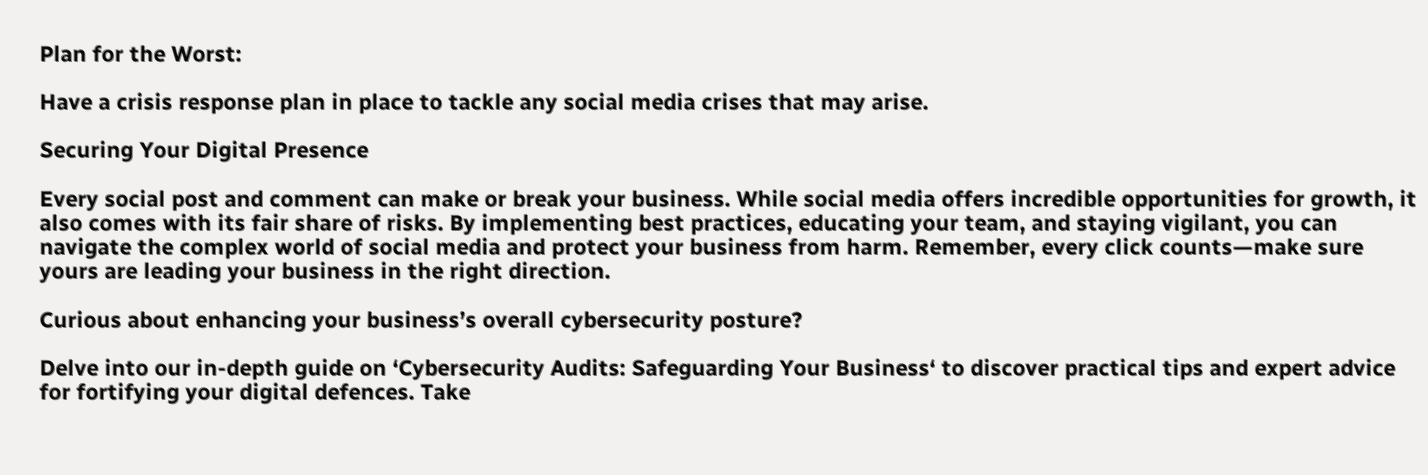Plan for the Worst:

Have a crisis response plan in place to tackle any social media crises that may arise.

Securing Your Digital Presence

Every social post and comment can make or break your business. While social media offers incredible opportunities for growth, it also comes with its fair share of risks. By implementing best practices, educating your team, and staying vigilant, you can navigate the complex world of social media and protect your business from harm. Remember, every click counts—make sure yours are leading your business in the right direction.

Curious about enhancing your business’s overall cybersecurity posture?

Delve into our in-depth guide on ‘Cybersecurity Audits: Safeguarding Your Business‘ to discover practical tips and expert advice for fortifying your digital defences. Take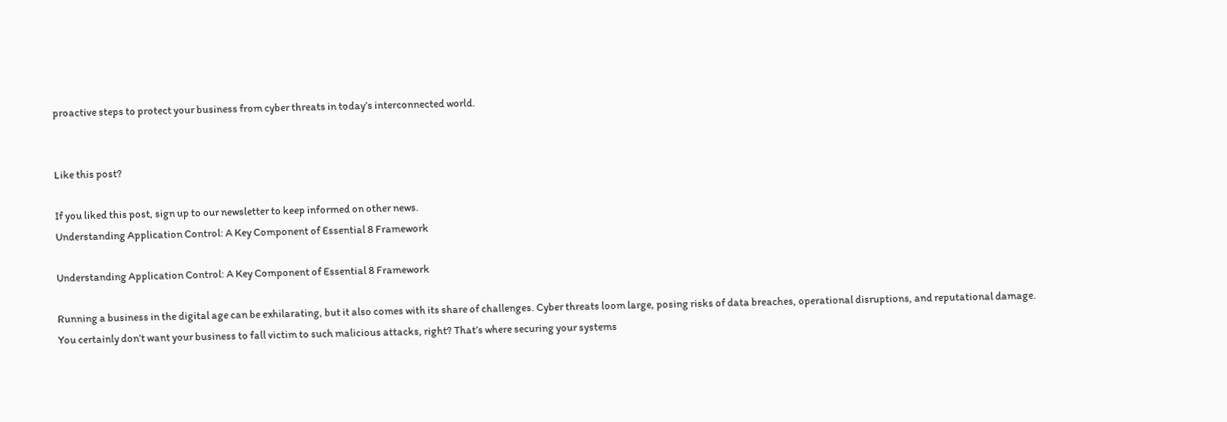proactive steps to protect your business from cyber threats in today’s interconnected world.


Like this post?

If you liked this post, sign up to our newsletter to keep informed on other news.
Understanding Application Control: A Key Component of Essential 8 Framework

Understanding Application Control: A Key Component of Essential 8 Framework

Running a business in the digital age can be exhilarating, but it also comes with its share of challenges. Cyber threats loom large, posing risks of data breaches, operational disruptions, and reputational damage. You certainly don’t want your business to fall victim to such malicious attacks, right? That’s where securing your systems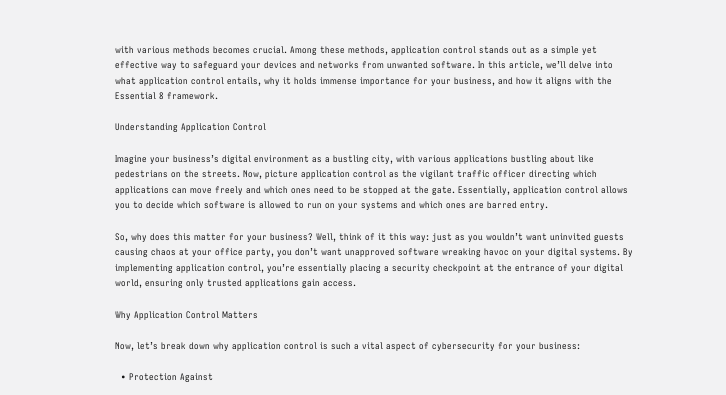with various methods becomes crucial. Among these methods, application control stands out as a simple yet effective way to safeguard your devices and networks from unwanted software. In this article, we’ll delve into what application control entails, why it holds immense importance for your business, and how it aligns with the Essential 8 framework.

Understanding Application Control

Imagine your business’s digital environment as a bustling city, with various applications bustling about like pedestrians on the streets. Now, picture application control as the vigilant traffic officer directing which applications can move freely and which ones need to be stopped at the gate. Essentially, application control allows you to decide which software is allowed to run on your systems and which ones are barred entry.

So, why does this matter for your business? Well, think of it this way: just as you wouldn’t want uninvited guests causing chaos at your office party, you don’t want unapproved software wreaking havoc on your digital systems. By implementing application control, you’re essentially placing a security checkpoint at the entrance of your digital world, ensuring only trusted applications gain access.

Why Application Control Matters

Now, let’s break down why application control is such a vital aspect of cybersecurity for your business:

  • Protection Against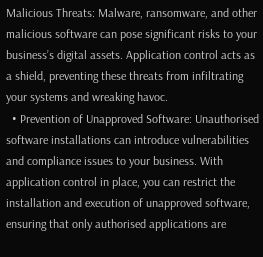Malicious Threats: Malware, ransomware, and other malicious software can pose significant risks to your business’s digital assets. Application control acts as a shield, preventing these threats from infiltrating your systems and wreaking havoc.
  • Prevention of Unapproved Software: Unauthorised software installations can introduce vulnerabilities and compliance issues to your business. With application control in place, you can restrict the installation and execution of unapproved software, ensuring that only authorised applications are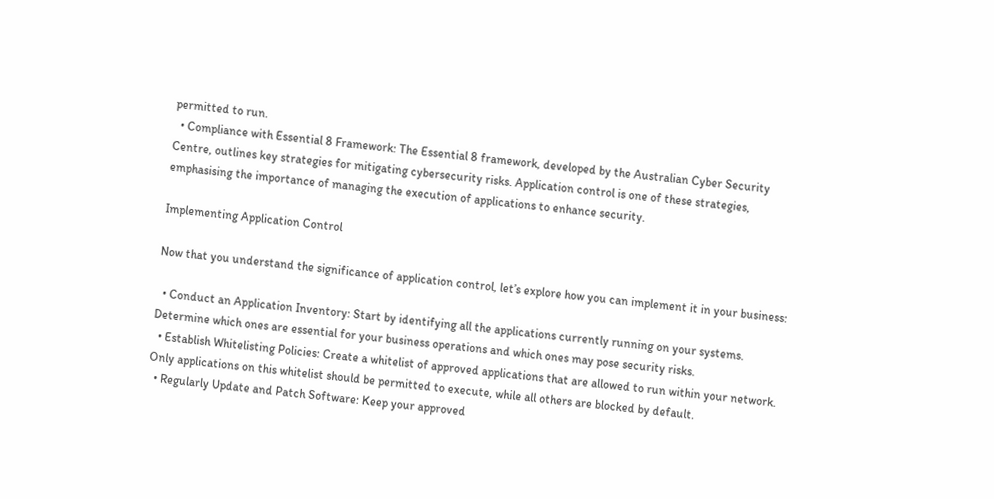permitted to run.
  • Compliance with Essential 8 Framework: The Essential 8 framework, developed by the Australian Cyber Security Centre, outlines key strategies for mitigating cybersecurity risks. Application control is one of these strategies, emphasising the importance of managing the execution of applications to enhance security.

Implementing Application Control

Now that you understand the significance of application control, let’s explore how you can implement it in your business:

  • Conduct an Application Inventory: Start by identifying all the applications currently running on your systems. Determine which ones are essential for your business operations and which ones may pose security risks.
  • Establish Whitelisting Policies: Create a whitelist of approved applications that are allowed to run within your network. Only applications on this whitelist should be permitted to execute, while all others are blocked by default.
  • Regularly Update and Patch Software: Keep your approved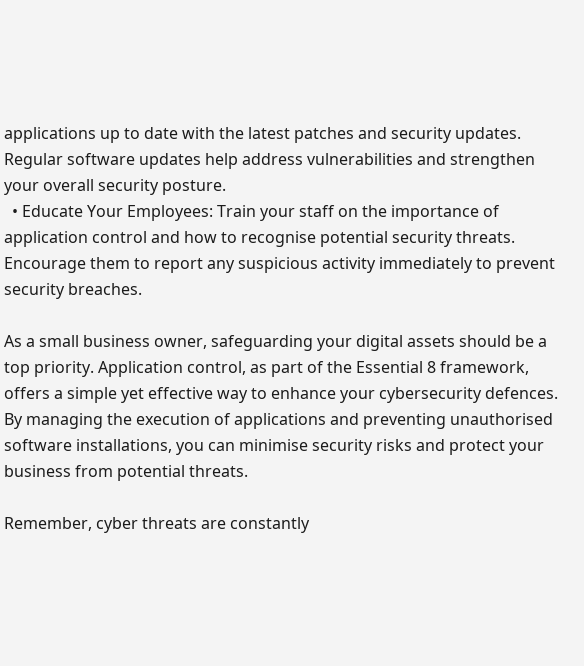applications up to date with the latest patches and security updates. Regular software updates help address vulnerabilities and strengthen your overall security posture.
  • Educate Your Employees: Train your staff on the importance of application control and how to recognise potential security threats. Encourage them to report any suspicious activity immediately to prevent security breaches.

As a small business owner, safeguarding your digital assets should be a top priority. Application control, as part of the Essential 8 framework, offers a simple yet effective way to enhance your cybersecurity defences. By managing the execution of applications and preventing unauthorised software installations, you can minimise security risks and protect your business from potential threats.

Remember, cyber threats are constantly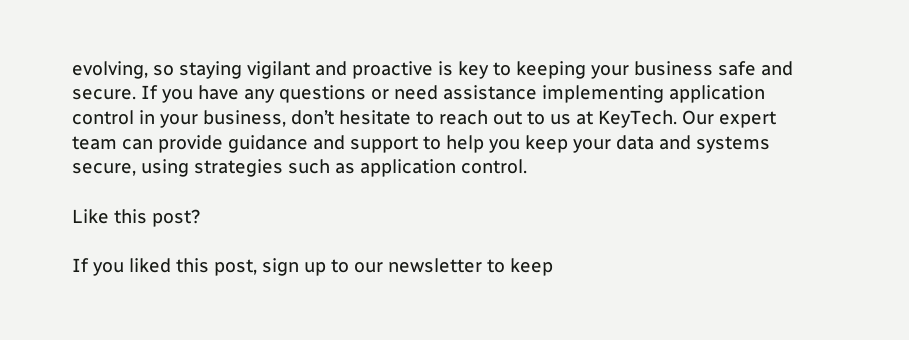evolving, so staying vigilant and proactive is key to keeping your business safe and secure. If you have any questions or need assistance implementing application control in your business, don’t hesitate to reach out to us at KeyTech. Our expert team can provide guidance and support to help you keep your data and systems secure, using strategies such as application control.

Like this post?

If you liked this post, sign up to our newsletter to keep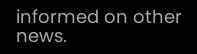informed on other news.